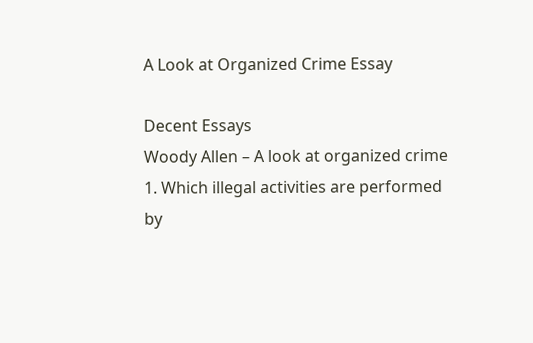A Look at Organized Crime Essay

Decent Essays
Woody Allen – A look at organized crime
1. Which illegal activities are performed by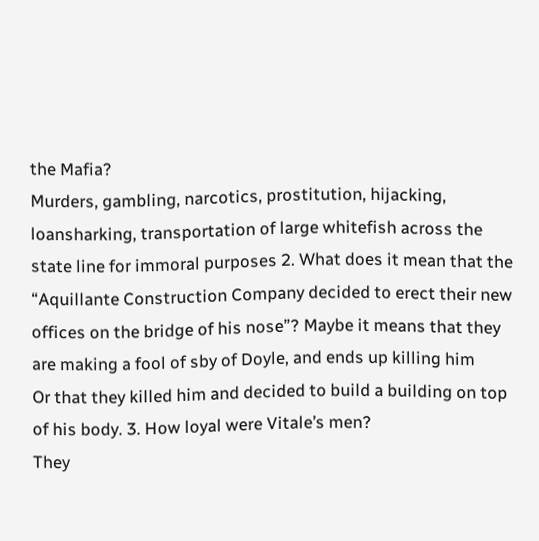the Mafia?
Murders, gambling, narcotics, prostitution, hijacking, loansharking, transportation of large whitefish across the state line for immoral purposes 2. What does it mean that the “Aquillante Construction Company decided to erect their new offices on the bridge of his nose”? Maybe it means that they are making a fool of sby of Doyle, and ends up killing him
Or that they killed him and decided to build a building on top of his body. 3. How loyal were Vitale’s men?
They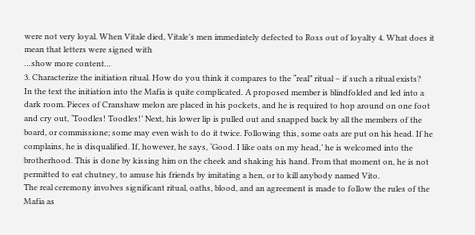were not very loyal. When Vitale died, Vitale’s men immediately defected to Ross out of loyalty 4. What does it mean that letters were signed with
…show more content…
3. Characterize the initiation ritual. How do you think it compares to the “real” ritual – if such a ritual exists?
In the text the initiation into the Mafia is quite complicated. A proposed member is blindfolded and led into a dark room. Pieces of Cranshaw melon are placed in his pockets, and he is required to hop around on one foot and cry out, ‘Toodles! Toodles!’ Next, his lower lip is pulled out and snapped back by all the members of the board, or commissione; some may even wish to do it twice. Following this, some oats are put on his head. If he complains, he is disqualified. If, however, he says, ‘Good. I like oats on my head,’ he is welcomed into the brotherhood. This is done by kissing him on the cheek and shaking his hand. From that moment on, he is not permitted to eat chutney, to amuse his friends by imitating a hen, or to kill anybody named Vito.
The real ceremony involves significant ritual, oaths, blood, and an agreement is made to follow the rules of the Mafia as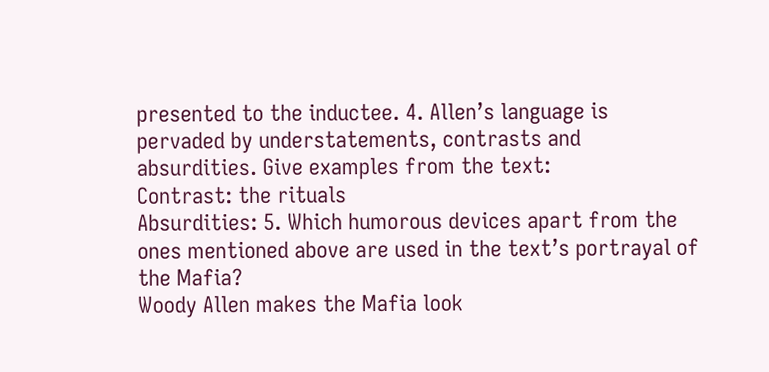presented to the inductee. 4. Allen’s language is pervaded by understatements, contrasts and absurdities. Give examples from the text:
Contrast: the rituals
Absurdities: 5. Which humorous devices apart from the ones mentioned above are used in the text’s portrayal of the Mafia?
Woody Allen makes the Mafia look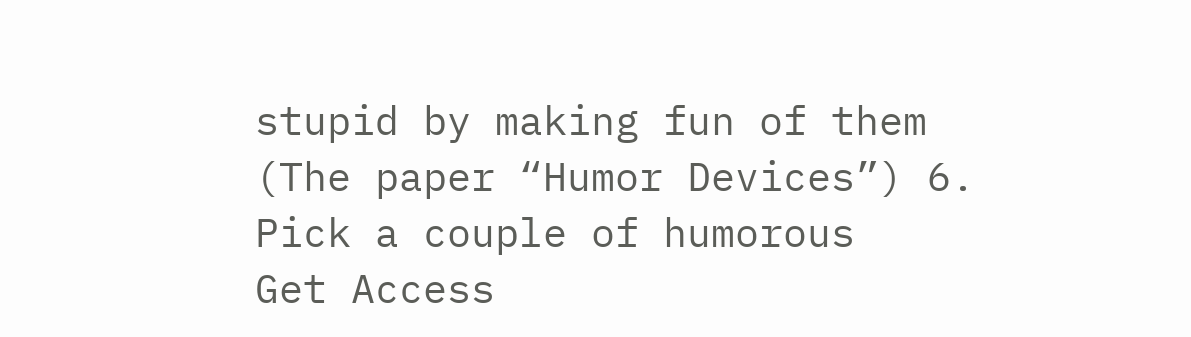stupid by making fun of them
(The paper “Humor Devices”) 6. Pick a couple of humorous
Get Access